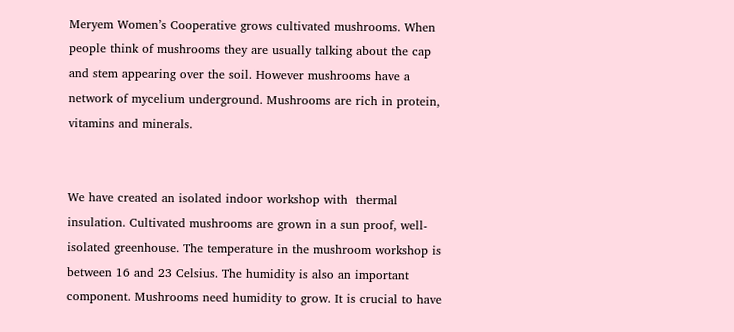Meryem Women’s Cooperative grows cultivated mushrooms. When people think of mushrooms they are usually talking about the cap and stem appearing over the soil. However mushrooms have a network of mycelium underground. Mushrooms are rich in protein, vitamins and minerals.


We have created an isolated indoor workshop with  thermal insulation. Cultivated mushrooms are grown in a sun proof, well-isolated greenhouse. The temperature in the mushroom workshop is between 16 and 23 Celsius. The humidity is also an important component. Mushrooms need humidity to grow. It is crucial to have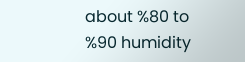about %80 to %90 humidity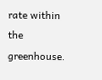rate within the greenhouse.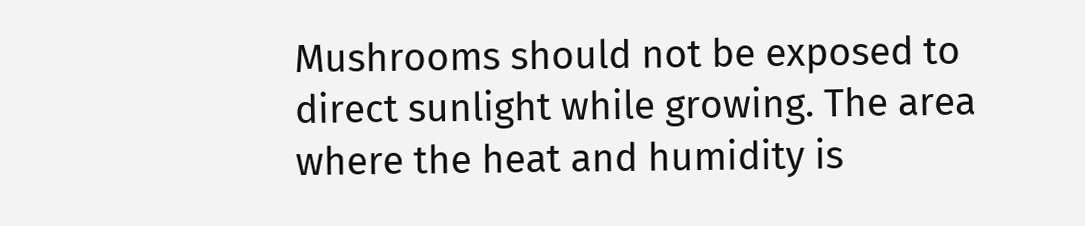Mushrooms should not be exposed to direct sunlight while growing. The area where the heat and humidity is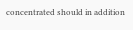concentrated should in addition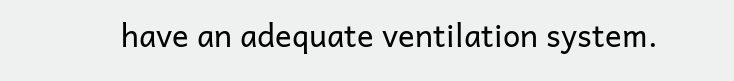have an adequate ventilation system.